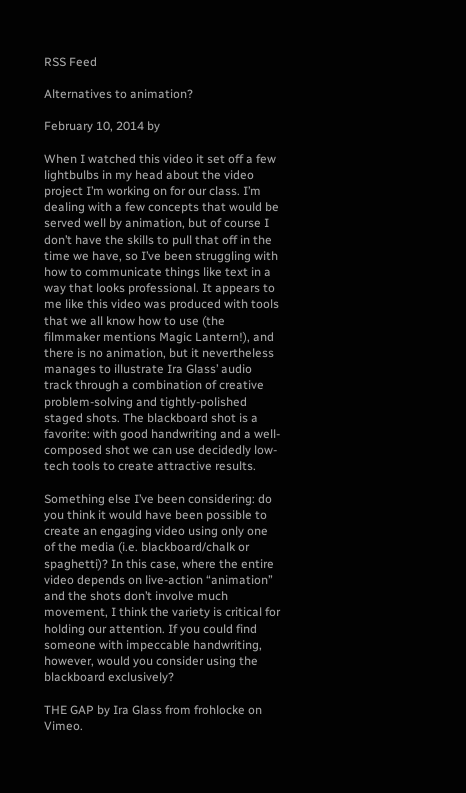RSS Feed

Alternatives to animation?

February 10, 2014 by

When I watched this video it set off a few lightbulbs in my head about the video project I’m working on for our class. I’m dealing with a few concepts that would be served well by animation, but of course I don’t have the skills to pull that off in the time we have, so I’ve been struggling with how to communicate things like text in a way that looks professional. It appears to me like this video was produced with tools that we all know how to use (the filmmaker mentions Magic Lantern!), and there is no animation, but it nevertheless manages to illustrate Ira Glass’ audio track through a combination of creative problem-solving and tightly-polished staged shots. The blackboard shot is a favorite: with good handwriting and a well-composed shot we can use decidedly low-tech tools to create attractive results.

Something else I’ve been considering: do you think it would have been possible to create an engaging video using only one of the media (i.e. blackboard/chalk or spaghetti)? In this case, where the entire video depends on live-action “animation” and the shots don’t involve much movement, I think the variety is critical for holding our attention. If you could find someone with impeccable handwriting, however, would you consider using the blackboard exclusively?

THE GAP by Ira Glass from frohlocke on Vimeo.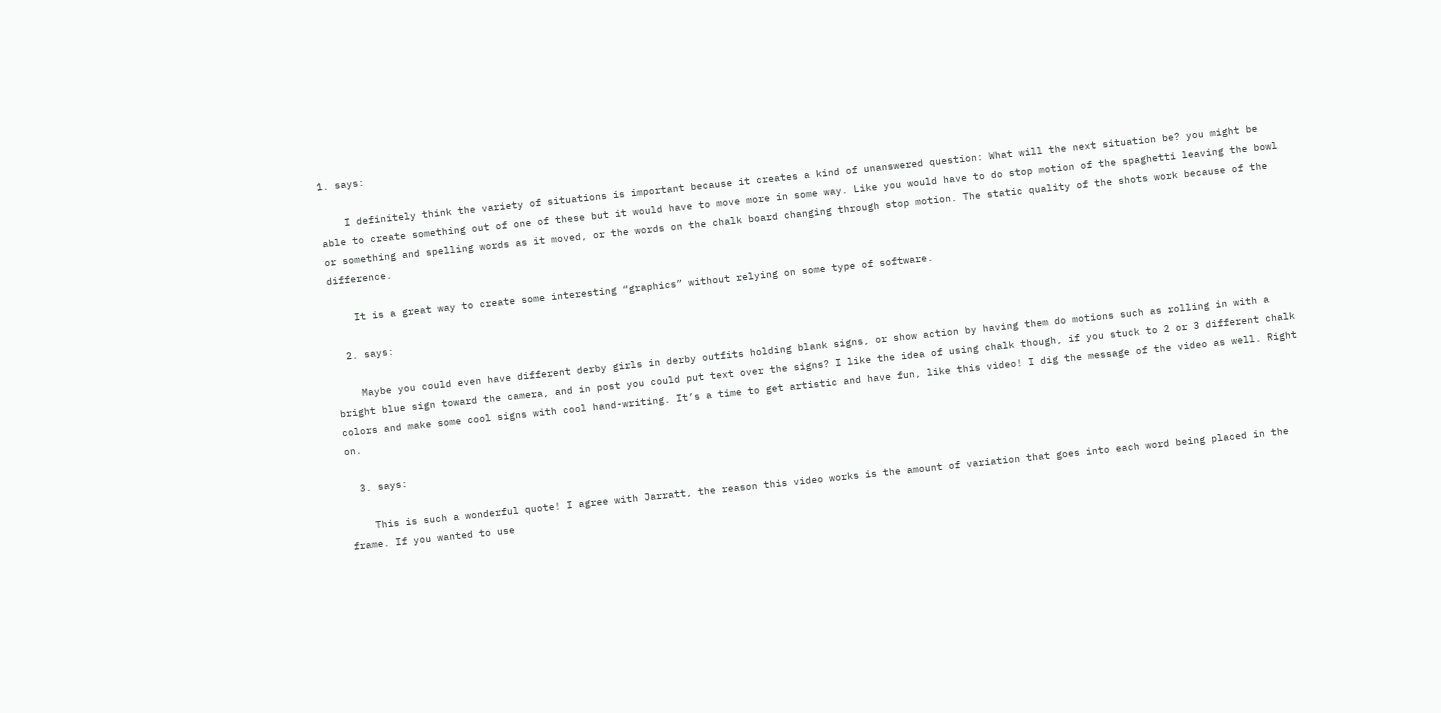1. says:

    I definitely think the variety of situations is important because it creates a kind of unanswered question: What will the next situation be? you might be able to create something out of one of these but it would have to move more in some way. Like you would have to do stop motion of the spaghetti leaving the bowl or something and spelling words as it moved, or the words on the chalk board changing through stop motion. The static quality of the shots work because of the difference.

    It is a great way to create some interesting “graphics” without relying on some type of software.

  2. says:

    Maybe you could even have different derby girls in derby outfits holding blank signs, or show action by having them do motions such as rolling in with a bright blue sign toward the camera, and in post you could put text over the signs? I like the idea of using chalk though, if you stuck to 2 or 3 different chalk colors and make some cool signs with cool hand-writing. It’s a time to get artistic and have fun, like this video! I dig the message of the video as well. Right on.

  3. says:

    This is such a wonderful quote! I agree with Jarratt, the reason this video works is the amount of variation that goes into each word being placed in the frame. If you wanted to use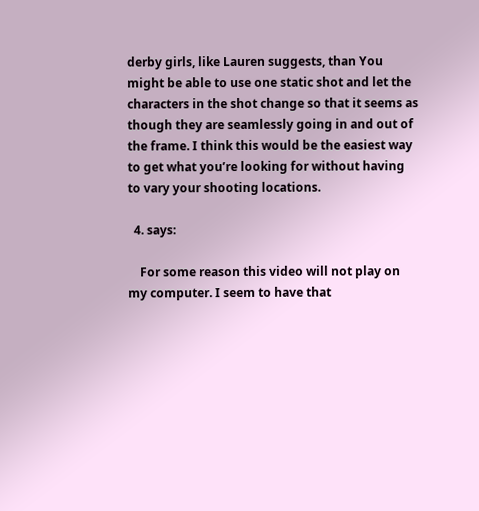derby girls, like Lauren suggests, than You might be able to use one static shot and let the characters in the shot change so that it seems as though they are seamlessly going in and out of the frame. I think this would be the easiest way to get what you’re looking for without having to vary your shooting locations.

  4. says:

    For some reason this video will not play on my computer. I seem to have that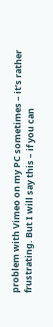problem with Vimeo on my PC sometimes – it’s rather frustrating. But I will say this – if you can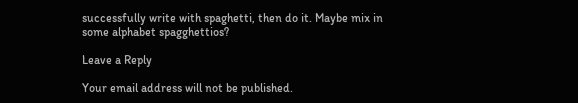successfully write with spaghetti, then do it. Maybe mix in some alphabet spagghettios?

Leave a Reply

Your email address will not be published.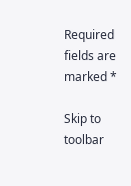Required fields are marked *

Skip to toolbar